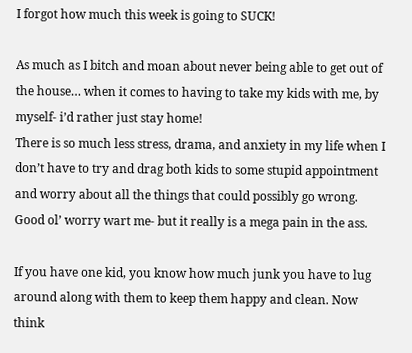I forgot how much this week is going to SUCK!

As much as I bitch and moan about never being able to get out of the house… when it comes to having to take my kids with me, by myself- i’d rather just stay home!
There is so much less stress, drama, and anxiety in my life when I don’t have to try and drag both kids to some stupid appointment and worry about all the things that could possibly go wrong.
Good ol’ worry wart me- but it really is a mega pain in the ass.

If you have one kid, you know how much junk you have to lug around along with them to keep them happy and clean. Now think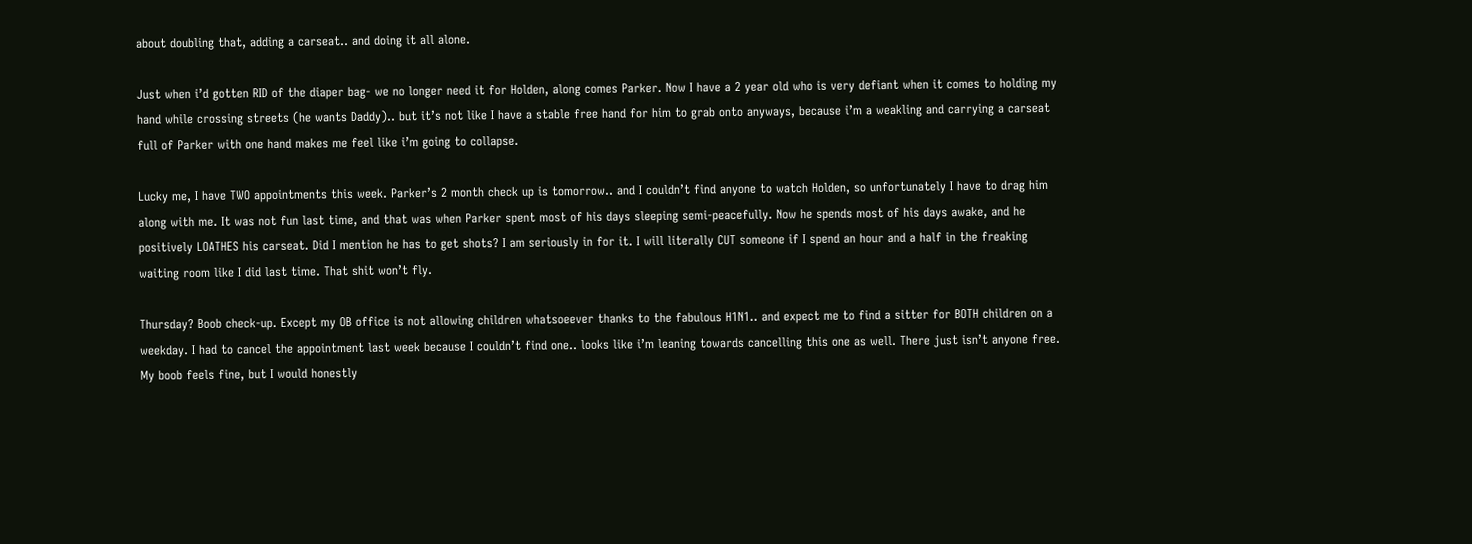about doubling that, adding a carseat.. and doing it all alone.

Just when i’d gotten RID of the diaper bag- we no longer need it for Holden, along comes Parker. Now I have a 2 year old who is very defiant when it comes to holding my hand while crossing streets (he wants Daddy).. but it’s not like I have a stable free hand for him to grab onto anyways, because i’m a weakling and carrying a carseat full of Parker with one hand makes me feel like i’m going to collapse.

Lucky me, I have TWO appointments this week. Parker’s 2 month check up is tomorrow.. and I couldn’t find anyone to watch Holden, so unfortunately I have to drag him along with me. It was not fun last time, and that was when Parker spent most of his days sleeping semi-peacefully. Now he spends most of his days awake, and he positively LOATHES his carseat. Did I mention he has to get shots? I am seriously in for it. I will literally CUT someone if I spend an hour and a half in the freaking waiting room like I did last time. That shit won’t fly.

Thursday? Boob check-up. Except my OB office is not allowing children whatsoeever thanks to the fabulous H1N1.. and expect me to find a sitter for BOTH children on a weekday. I had to cancel the appointment last week because I couldn’t find one.. looks like i’m leaning towards cancelling this one as well. There just isn’t anyone free. My boob feels fine, but I would honestly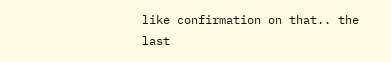like confirmation on that.. the last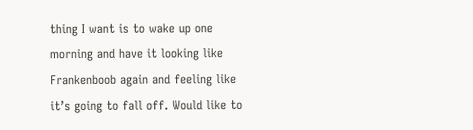thing I want is to wake up one morning and have it looking like Frankenboob again and feeling like it’s going to fall off. Would like to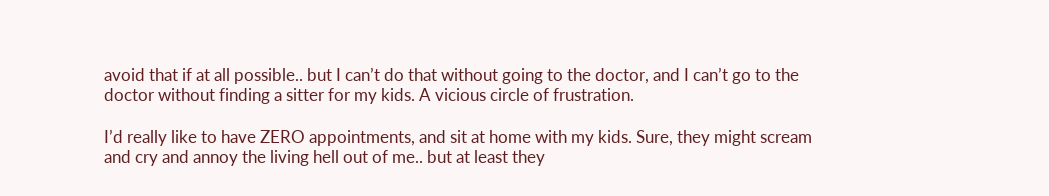avoid that if at all possible.. but I can’t do that without going to the doctor, and I can’t go to the doctor without finding a sitter for my kids. A vicious circle of frustration.

I’d really like to have ZERO appointments, and sit at home with my kids. Sure, they might scream and cry and annoy the living hell out of me.. but at least they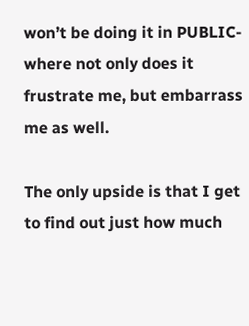won’t be doing it in PUBLIC- where not only does it frustrate me, but embarrass me as well.

The only upside is that I get to find out just how much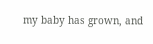my baby has grown, and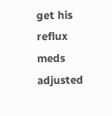get his reflux meds adjusted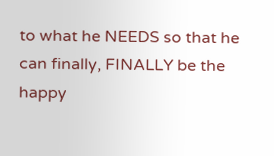to what he NEEDS so that he can finally, FINALLY be the happy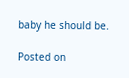baby he should be.

Posted on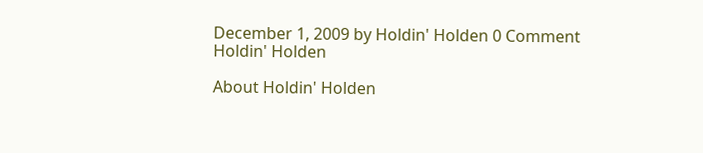December 1, 2009 by Holdin' Holden 0 Comment
Holdin' Holden

About Holdin' Holden